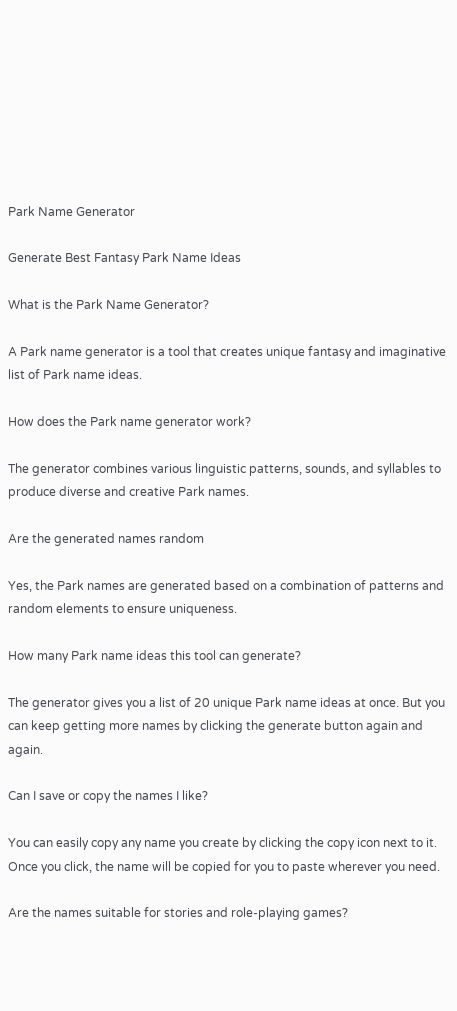Park Name Generator

Generate Best Fantasy Park Name Ideas

What is the Park Name Generator?

A Park name generator is a tool that creates unique fantasy and imaginative list of Park name ideas.

How does the Park name generator work?

The generator combines various linguistic patterns, sounds, and syllables to produce diverse and creative Park names.

Are the generated names random

Yes, the Park names are generated based on a combination of patterns and random elements to ensure uniqueness.

How many Park name ideas this tool can generate?

The generator gives you a list of 20 unique Park name ideas at once. But you can keep getting more names by clicking the generate button again and again.

Can I save or copy the names I like?

You can easily copy any name you create by clicking the copy icon next to it. Once you click, the name will be copied for you to paste wherever you need.

Are the names suitable for stories and role-playing games?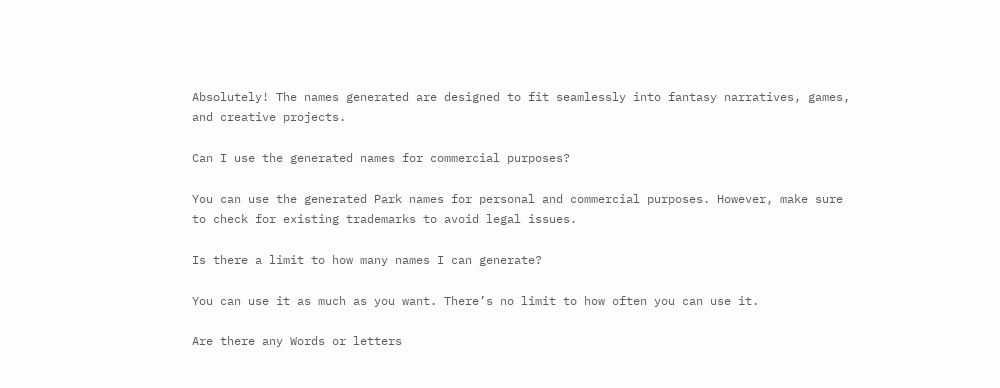Absolutely! The names generated are designed to fit seamlessly into fantasy narratives, games, and creative projects.

Can I use the generated names for commercial purposes?

You can use the generated Park names for personal and commercial purposes. However, make sure to check for existing trademarks to avoid legal issues.

Is there a limit to how many names I can generate?

You can use it as much as you want. There’s no limit to how often you can use it.

Are there any Words or letters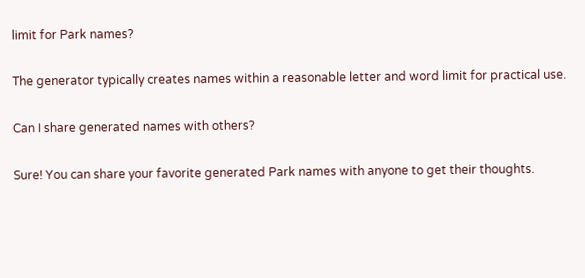limit for Park names?

The generator typically creates names within a reasonable letter and word limit for practical use.

Can I share generated names with others?

Sure! You can share your favorite generated Park names with anyone to get their thoughts.